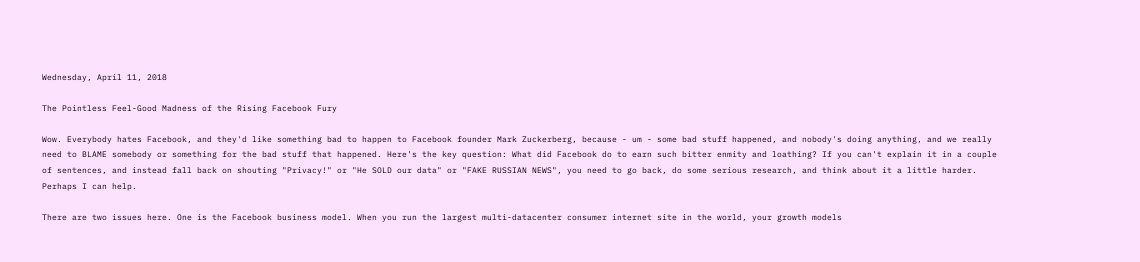Wednesday, April 11, 2018

The Pointless Feel-Good Madness of the Rising Facebook Fury

Wow. Everybody hates Facebook, and they'd like something bad to happen to Facebook founder Mark Zuckerberg, because - um - some bad stuff happened, and nobody's doing anything, and we really need to BLAME somebody or something for the bad stuff that happened. Here's the key question: What did Facebook do to earn such bitter enmity and loathing? If you can't explain it in a couple of sentences, and instead fall back on shouting "Privacy!" or "He SOLD our data" or "FAKE RUSSIAN NEWS", you need to go back, do some serious research, and think about it a little harder. Perhaps I can help.

There are two issues here. One is the Facebook business model. When you run the largest multi-datacenter consumer internet site in the world, your growth models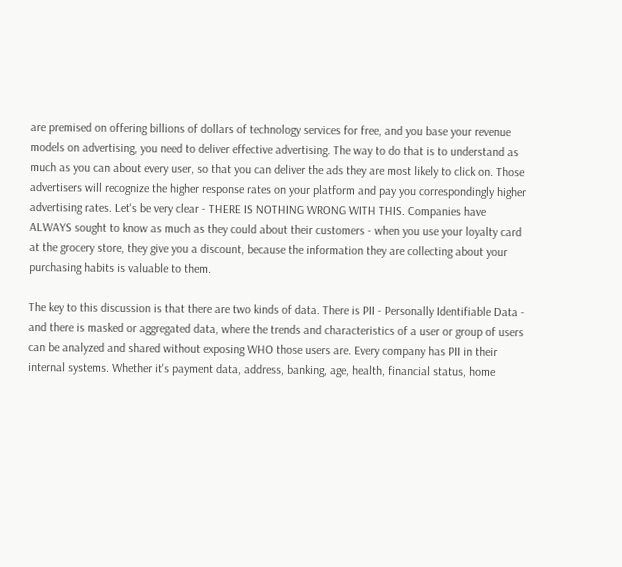are premised on offering billions of dollars of technology services for free, and you base your revenue models on advertising, you need to deliver effective advertising. The way to do that is to understand as much as you can about every user, so that you can deliver the ads they are most likely to click on. Those advertisers will recognize the higher response rates on your platform and pay you correspondingly higher advertising rates. Let's be very clear - THERE IS NOTHING WRONG WITH THIS. Companies have ALWAYS sought to know as much as they could about their customers - when you use your loyalty card at the grocery store, they give you a discount, because the information they are collecting about your purchasing habits is valuable to them.

The key to this discussion is that there are two kinds of data. There is PII - Personally Identifiable Data - and there is masked or aggregated data, where the trends and characteristics of a user or group of users can be analyzed and shared without exposing WHO those users are. Every company has PII in their internal systems. Whether it's payment data, address, banking, age, health, financial status, home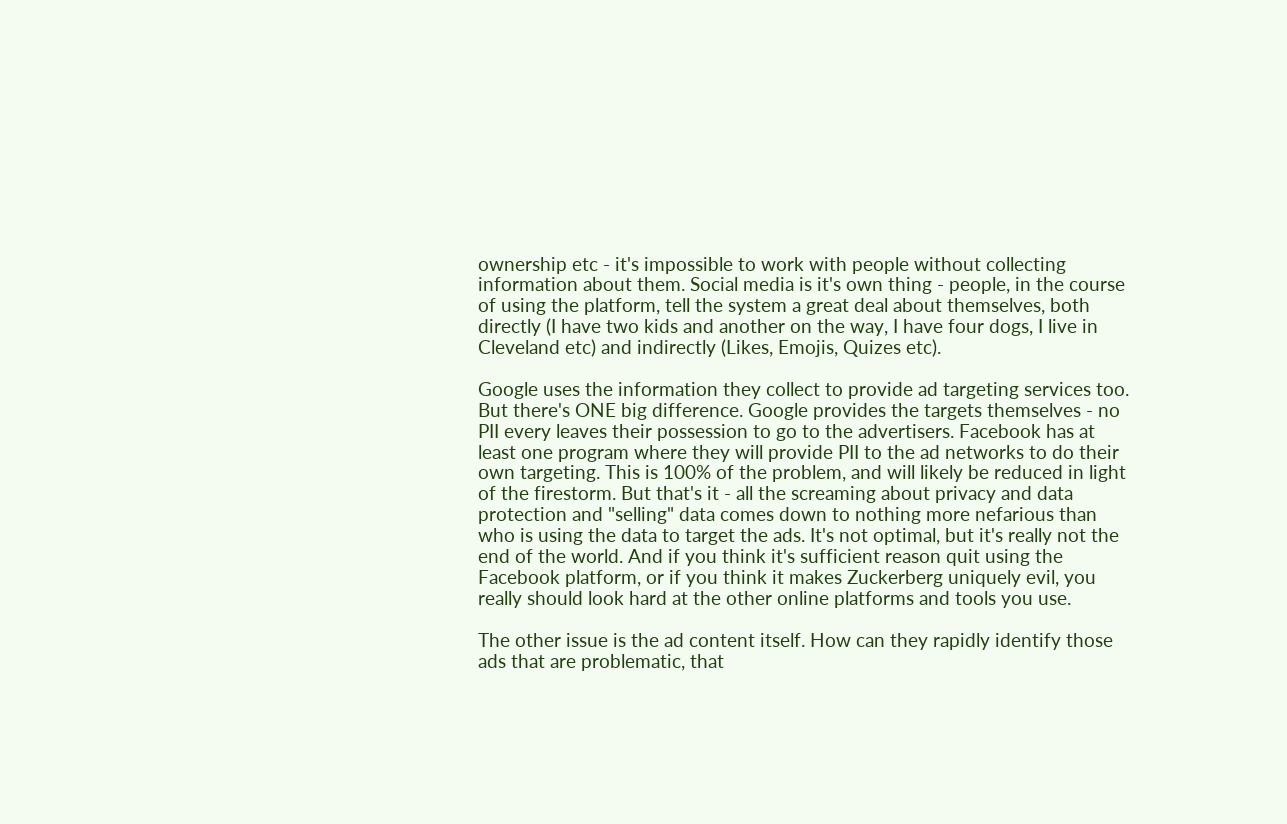ownership etc - it's impossible to work with people without collecting information about them. Social media is it's own thing - people, in the course of using the platform, tell the system a great deal about themselves, both directly (I have two kids and another on the way, I have four dogs, I live in Cleveland etc) and indirectly (Likes, Emojis, Quizes etc).

Google uses the information they collect to provide ad targeting services too. But there's ONE big difference. Google provides the targets themselves - no PII every leaves their possession to go to the advertisers. Facebook has at least one program where they will provide PII to the ad networks to do their own targeting. This is 100% of the problem, and will likely be reduced in light of the firestorm. But that's it - all the screaming about privacy and data protection and "selling" data comes down to nothing more nefarious than who is using the data to target the ads. It's not optimal, but it's really not the end of the world. And if you think it's sufficient reason quit using the Facebook platform, or if you think it makes Zuckerberg uniquely evil, you really should look hard at the other online platforms and tools you use.

The other issue is the ad content itself. How can they rapidly identify those ads that are problematic, that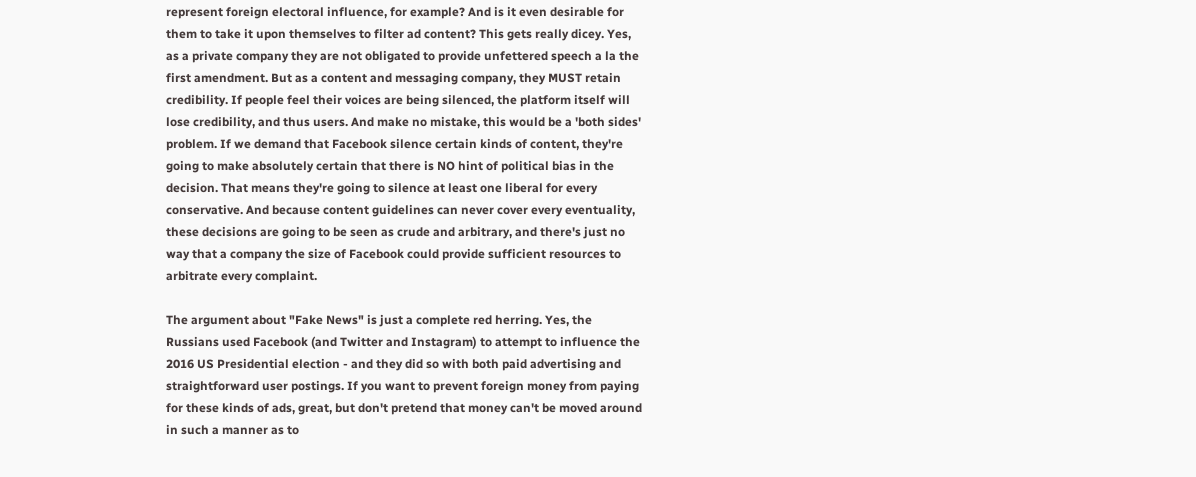represent foreign electoral influence, for example? And is it even desirable for them to take it upon themselves to filter ad content? This gets really dicey. Yes, as a private company they are not obligated to provide unfettered speech a la the first amendment. But as a content and messaging company, they MUST retain credibility. If people feel their voices are being silenced, the platform itself will lose credibility, and thus users. And make no mistake, this would be a 'both sides' problem. If we demand that Facebook silence certain kinds of content, they're going to make absolutely certain that there is NO hint of political bias in the decision. That means they're going to silence at least one liberal for every conservative. And because content guidelines can never cover every eventuality, these decisions are going to be seen as crude and arbitrary, and there's just no way that a company the size of Facebook could provide sufficient resources to arbitrate every complaint.

The argument about "Fake News" is just a complete red herring. Yes, the Russians used Facebook (and Twitter and Instagram) to attempt to influence the 2016 US Presidential election - and they did so with both paid advertising and straightforward user postings. If you want to prevent foreign money from paying for these kinds of ads, great, but don't pretend that money can't be moved around in such a manner as to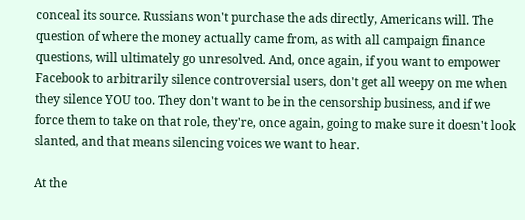conceal its source. Russians won't purchase the ads directly, Americans will. The question of where the money actually came from, as with all campaign finance questions, will ultimately go unresolved. And, once again, if you want to empower Facebook to arbitrarily silence controversial users, don't get all weepy on me when they silence YOU too. They don't want to be in the censorship business, and if we force them to take on that role, they're, once again, going to make sure it doesn't look slanted, and that means silencing voices we want to hear.

At the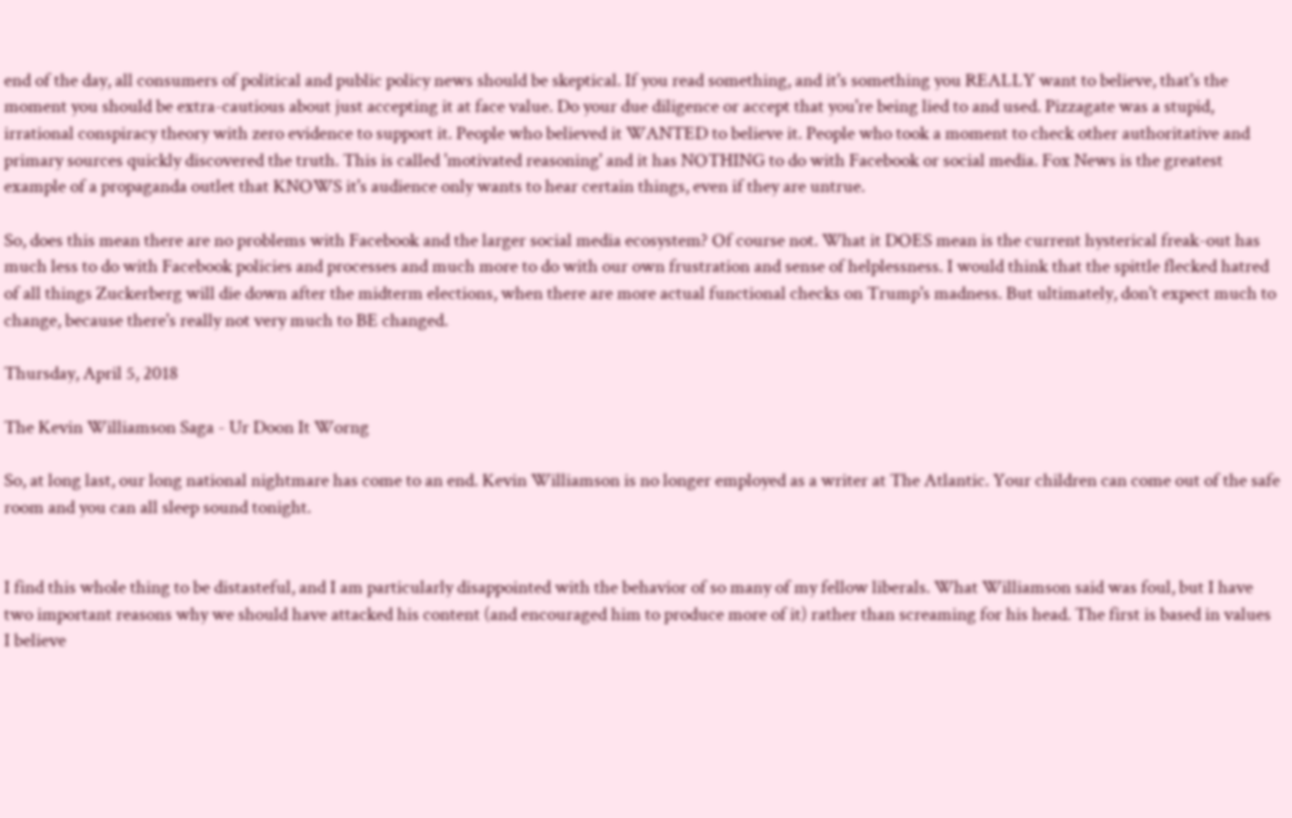end of the day, all consumers of political and public policy news should be skeptical. If you read something, and it's something you REALLY want to believe, that's the moment you should be extra-cautious about just accepting it at face value. Do your due diligence or accept that you're being lied to and used. Pizzagate was a stupid, irrational conspiracy theory with zero evidence to support it. People who believed it WANTED to believe it. People who took a moment to check other authoritative and primary sources quickly discovered the truth. This is called 'motivated reasoning' and it has NOTHING to do with Facebook or social media. Fox News is the greatest example of a propaganda outlet that KNOWS it's audience only wants to hear certain things, even if they are untrue.

So, does this mean there are no problems with Facebook and the larger social media ecosystem? Of course not. What it DOES mean is the current hysterical freak-out has much less to do with Facebook policies and processes and much more to do with our own frustration and sense of helplessness. I would think that the spittle flecked hatred of all things Zuckerberg will die down after the midterm elections, when there are more actual functional checks on Trump's madness. But ultimately, don't expect much to change, because there's really not very much to BE changed.

Thursday, April 5, 2018

The Kevin Williamson Saga - Ur Doon It Worng

So, at long last, our long national nightmare has come to an end. Kevin Williamson is no longer employed as a writer at The Atlantic. Your children can come out of the safe room and you can all sleep sound tonight.


I find this whole thing to be distasteful, and I am particularly disappointed with the behavior of so many of my fellow liberals. What Williamson said was foul, but I have two important reasons why we should have attacked his content (and encouraged him to produce more of it) rather than screaming for his head. The first is based in values I believe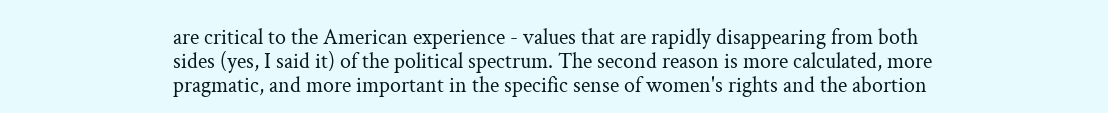are critical to the American experience - values that are rapidly disappearing from both sides (yes, I said it) of the political spectrum. The second reason is more calculated, more pragmatic, and more important in the specific sense of women's rights and the abortion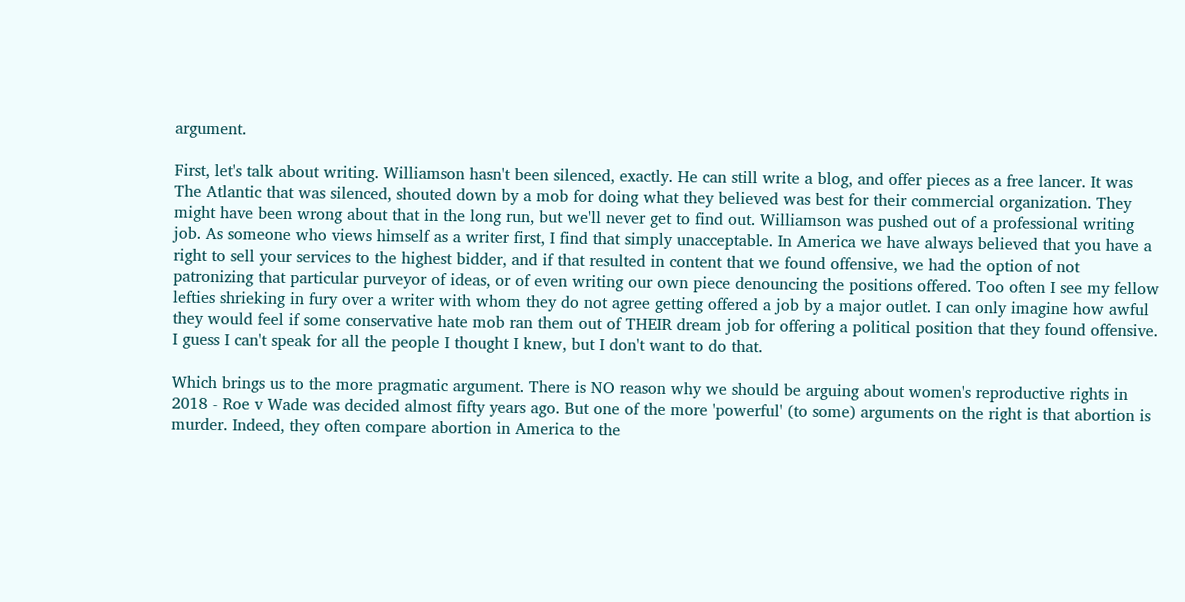argument.

First, let's talk about writing. Williamson hasn't been silenced, exactly. He can still write a blog, and offer pieces as a free lancer. It was The Atlantic that was silenced, shouted down by a mob for doing what they believed was best for their commercial organization. They might have been wrong about that in the long run, but we'll never get to find out. Williamson was pushed out of a professional writing job. As someone who views himself as a writer first, I find that simply unacceptable. In America we have always believed that you have a right to sell your services to the highest bidder, and if that resulted in content that we found offensive, we had the option of not patronizing that particular purveyor of ideas, or of even writing our own piece denouncing the positions offered. Too often I see my fellow lefties shrieking in fury over a writer with whom they do not agree getting offered a job by a major outlet. I can only imagine how awful they would feel if some conservative hate mob ran them out of THEIR dream job for offering a political position that they found offensive. I guess I can't speak for all the people I thought I knew, but I don't want to do that.

Which brings us to the more pragmatic argument. There is NO reason why we should be arguing about women's reproductive rights in 2018 - Roe v Wade was decided almost fifty years ago. But one of the more 'powerful' (to some) arguments on the right is that abortion is murder. Indeed, they often compare abortion in America to the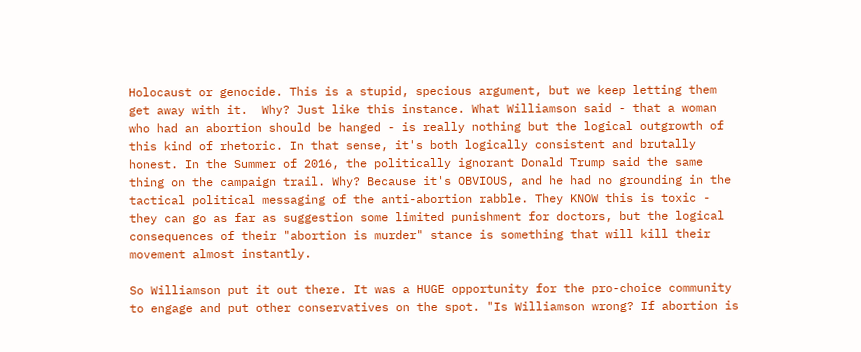Holocaust or genocide. This is a stupid, specious argument, but we keep letting them get away with it.  Why? Just like this instance. What Williamson said - that a woman who had an abortion should be hanged - is really nothing but the logical outgrowth of this kind of rhetoric. In that sense, it's both logically consistent and brutally honest. In the Summer of 2016, the politically ignorant Donald Trump said the same thing on the campaign trail. Why? Because it's OBVIOUS, and he had no grounding in the tactical political messaging of the anti-abortion rabble. They KNOW this is toxic - they can go as far as suggestion some limited punishment for doctors, but the logical consequences of their "abortion is murder" stance is something that will kill their movement almost instantly.

So Williamson put it out there. It was a HUGE opportunity for the pro-choice community to engage and put other conservatives on the spot. "Is Williamson wrong? If abortion is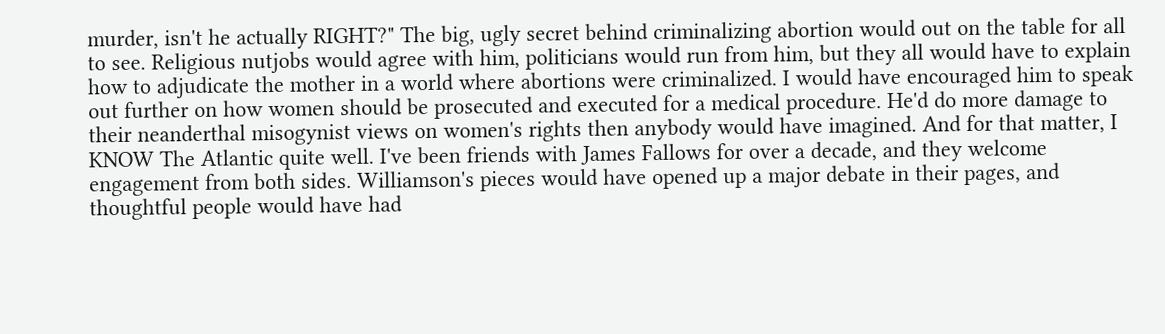murder, isn't he actually RIGHT?" The big, ugly secret behind criminalizing abortion would out on the table for all to see. Religious nutjobs would agree with him, politicians would run from him, but they all would have to explain how to adjudicate the mother in a world where abortions were criminalized. I would have encouraged him to speak out further on how women should be prosecuted and executed for a medical procedure. He'd do more damage to their neanderthal misogynist views on women's rights then anybody would have imagined. And for that matter, I KNOW The Atlantic quite well. I've been friends with James Fallows for over a decade, and they welcome engagement from both sides. Williamson's pieces would have opened up a major debate in their pages, and thoughtful people would have had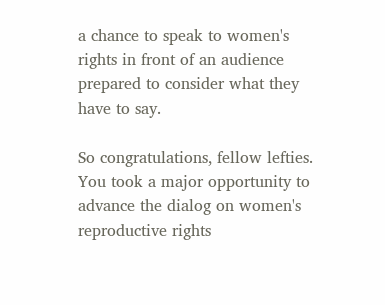a chance to speak to women's rights in front of an audience prepared to consider what they have to say.

So congratulations, fellow lefties. You took a major opportunity to advance the dialog on women's reproductive rights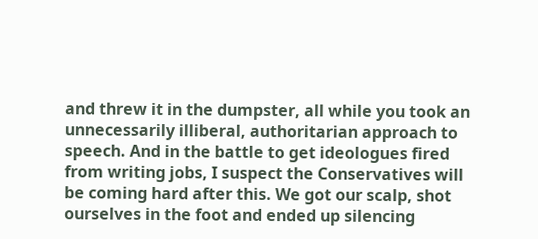and threw it in the dumpster, all while you took an unnecessarily illiberal, authoritarian approach to speech. And in the battle to get ideologues fired from writing jobs, I suspect the Conservatives will be coming hard after this. We got our scalp, shot ourselves in the foot and ended up silencing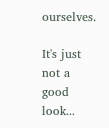ourselves.

It's just not a good look...